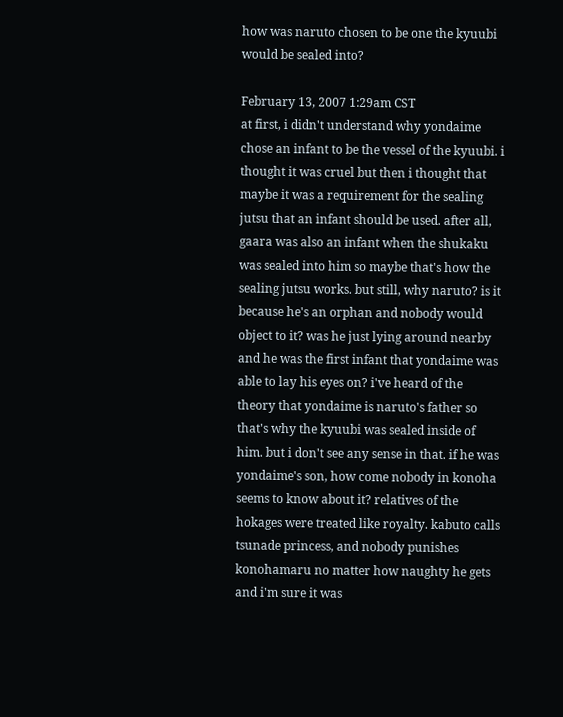how was naruto chosen to be one the kyuubi would be sealed into?

February 13, 2007 1:29am CST
at first, i didn't understand why yondaime chose an infant to be the vessel of the kyuubi. i thought it was cruel but then i thought that maybe it was a requirement for the sealing jutsu that an infant should be used. after all, gaara was also an infant when the shukaku was sealed into him so maybe that's how the sealing jutsu works. but still, why naruto? is it because he's an orphan and nobody would object to it? was he just lying around nearby and he was the first infant that yondaime was able to lay his eyes on? i've heard of the theory that yondaime is naruto's father so that's why the kyuubi was sealed inside of him. but i don't see any sense in that. if he was yondaime's son, how come nobody in konoha seems to know about it? relatives of the hokages were treated like royalty. kabuto calls tsunade princess, and nobody punishes konohamaru no matter how naughty he gets and i'm sure it was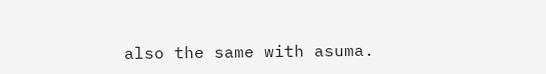also the same with asuma.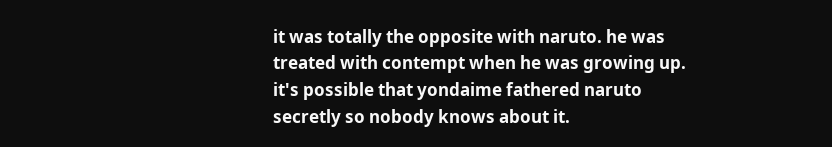it was totally the opposite with naruto. he was treated with contempt when he was growing up. it's possible that yondaime fathered naruto secretly so nobody knows about it.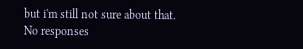but i'm still not sure about that.
No responses